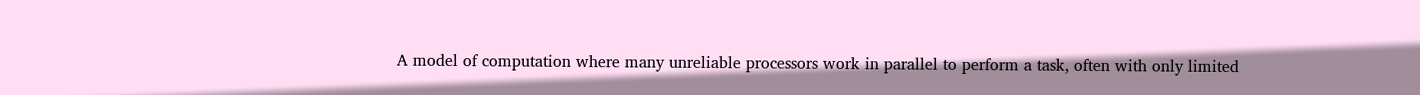A model of computation where many unreliable processors work in parallel to perform a task, often with only limited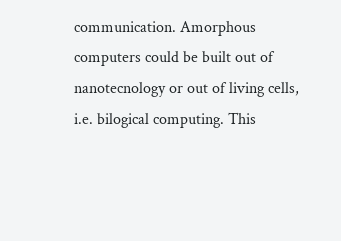communication. Amorphous computers could be built out of nanotecnology or out of living cells, i.e. bilogical computing. This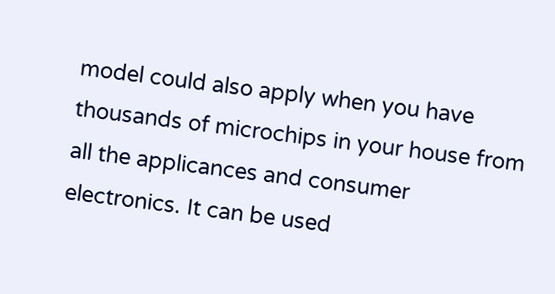model could also apply when you have thousands of microchips in your house from all the applicances and consumer electronics. It can be used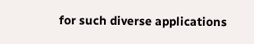for such diverse applications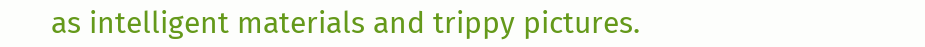as intelligent materials and trippy pictures.